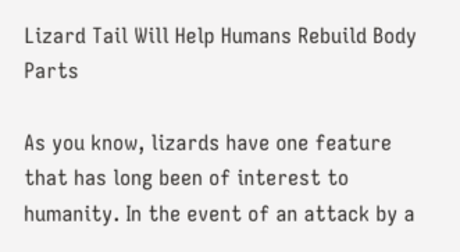Lizard Tail Will Help Humans Rebuild Body Parts

As you know, lizards have one feature that has long been of interest to humanity. In the event of an attack by a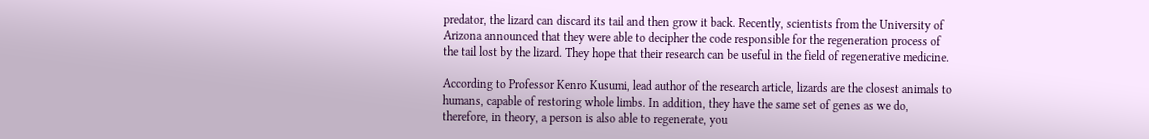predator, the lizard can discard its tail and then grow it back. Recently, scientists from the University of Arizona announced that they were able to decipher the code responsible for the regeneration process of the tail lost by the lizard. They hope that their research can be useful in the field of regenerative medicine.

According to Professor Kenro Kusumi, lead author of the research article, lizards are the closest animals to humans, capable of restoring whole limbs. In addition, they have the same set of genes as we do, therefore, in theory, a person is also able to regenerate, you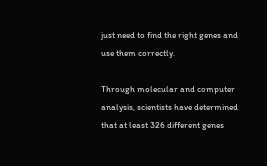just need to find the right genes and use them correctly.

Through molecular and computer analysis, scientists have determined that at least 326 different genes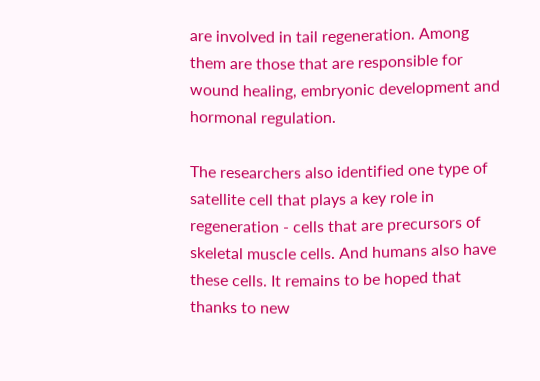are involved in tail regeneration. Among them are those that are responsible for wound healing, embryonic development and hormonal regulation.

The researchers also identified one type of satellite cell that plays a key role in regeneration - cells that are precursors of skeletal muscle cells. And humans also have these cells. It remains to be hoped that thanks to new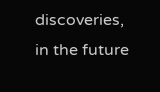discoveries, in the future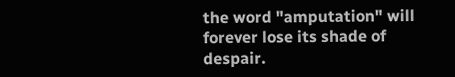the word "amputation" will forever lose its shade of despair.